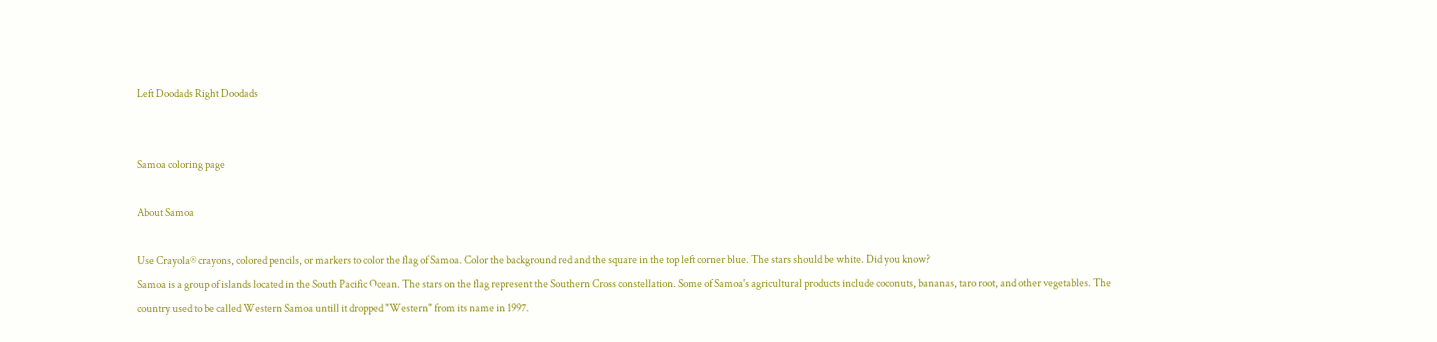Left Doodads Right Doodads


Samoa coloring page

About Samoa

Use Crayola® crayons, colored pencils, or markers to color the flag of Samoa. Color the background red and the square in the top left corner blue. The stars should be white. Did you know?
Samoa is a group of islands located in the South Pacific Ocean. The stars on the flag represent the Southern Cross constellation. Some of Samoa's agricultural products include coconuts, bananas, taro root, and other vegetables. The country used to be called Western Samoa untill it dropped "Western" from its name in 1997.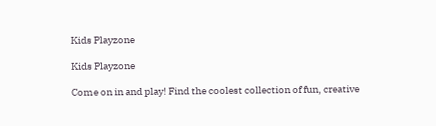Kids Playzone

Kids Playzone

Come on in and play! Find the coolest collection of fun, creative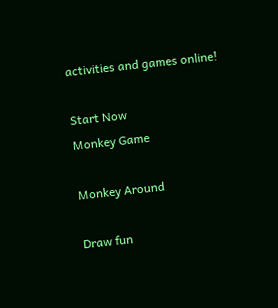activities and games online!

Start Now
Monkey Game

Monkey Around

Draw fun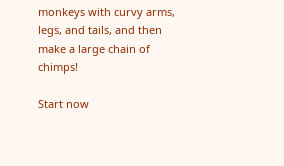monkeys with curvy arms, legs, and tails, and then make a large chain of chimps!

Start now